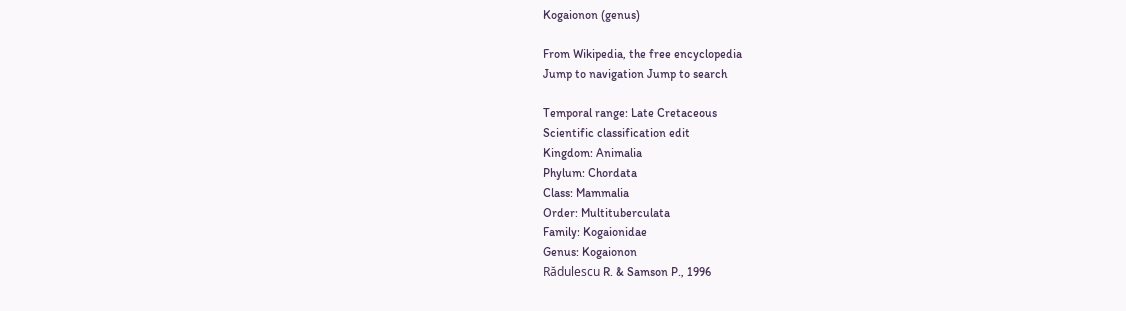Kogaionon (genus)

From Wikipedia, the free encyclopedia
Jump to navigation Jump to search

Temporal range: Late Cretaceous
Scientific classification edit
Kingdom: Animalia
Phylum: Chordata
Class: Mammalia
Order: Multituberculata
Family: Kogaionidae
Genus: Kogaionon
Rădulescu R. & Samson P., 1996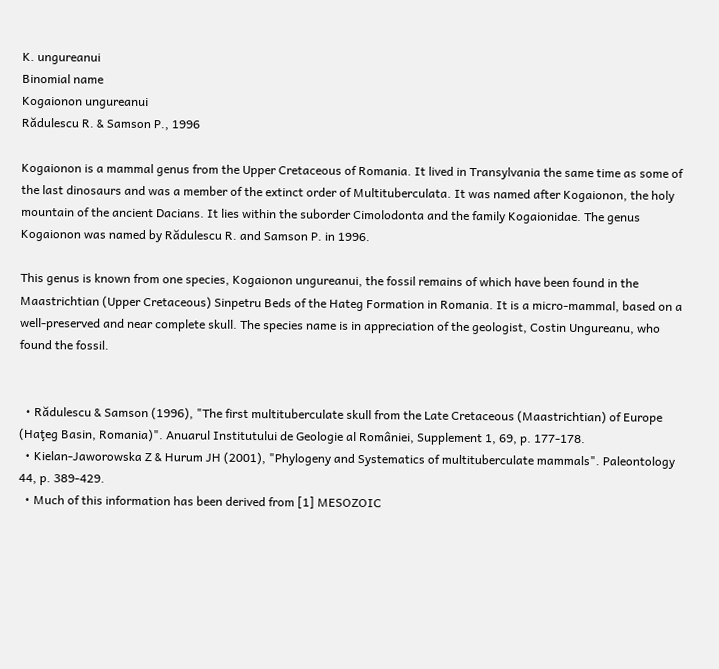K. ungureanui
Binomial name
Kogaionon ungureanui
Rădulescu R. & Samson P., 1996

Kogaionon is a mammal genus from the Upper Cretaceous of Romania. It lived in Transylvania the same time as some of the last dinosaurs and was a member of the extinct order of Multituberculata. It was named after Kogaionon, the holy mountain of the ancient Dacians. It lies within the suborder Cimolodonta and the family Kogaionidae. The genus Kogaionon was named by Rădulescu R. and Samson P. in 1996.

This genus is known from one species, Kogaionon ungureanui, the fossil remains of which have been found in the Maastrichtian (Upper Cretaceous) Sinpetru Beds of the Hateg Formation in Romania. It is a micro-mammal, based on a well-preserved and near complete skull. The species name is in appreciation of the geologist, Costin Ungureanu, who found the fossil.


  • Rădulescu & Samson (1996), "The first multituberculate skull from the Late Cretaceous (Maastrichtian) of Europe (Haţeg Basin, Romania)". Anuarul Institutului de Geologie al României, Supplement 1, 69, p. 177-178.
  • Kielan-Jaworowska Z & Hurum JH (2001), "Phylogeny and Systematics of multituberculate mammals". Paleontology 44, p. 389-429.
  • Much of this information has been derived from [1] MESOZOIC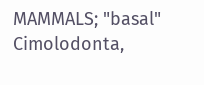MAMMALS; "basal" Cimolodonta,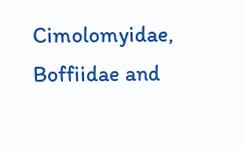Cimolomyidae, Boffiidae and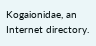Kogaionidae, an Internet directory.